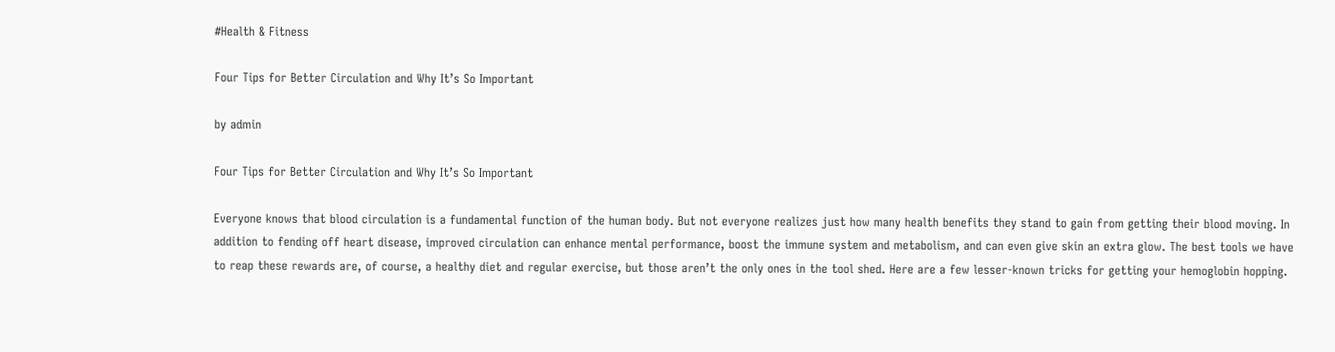#Health & Fitness

Four Tips for Better Circulation and Why It’s So Important

by admin

Four Tips for Better Circulation and Why It’s So Important

Everyone knows that blood circulation is a fundamental function of the human body. But not everyone realizes just how many health benefits they stand to gain from getting their blood moving. In addition to fending off heart disease, improved circulation can enhance mental performance, boost the immune system and metabolism, and can even give skin an extra glow. The best tools we have to reap these rewards are, of course, a healthy diet and regular exercise, but those aren’t the only ones in the tool shed. Here are a few lesser-known tricks for getting your hemoglobin hopping.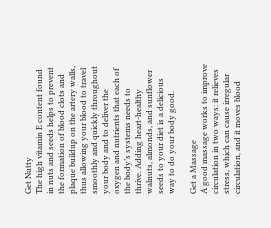Get Nutty
The high vitamin E content found in nuts and seeds helps to prevent the formation of blood clots and plaque buildup on the artery walls, thus allowing your blood to travel smoothly and quickly throughout your body and to deliver the oxygen and nutrients that each of the body’s systems needs to thrive. Adding heart-healthy walnuts, almonds, and sunflower seeds to your diet is a delicious way to do your body good.

Get a Massage
A good massage works to improve circulation in two ways: it relieves stress, which can cause irregular circulation, and it moves blood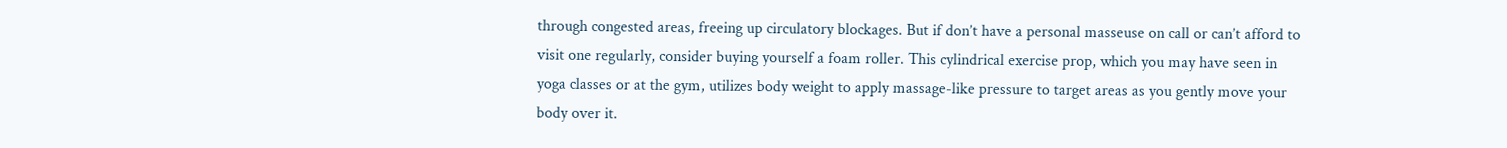through congested areas, freeing up circulatory blockages. But if don’t have a personal masseuse on call or can’t afford to visit one regularly, consider buying yourself a foam roller. This cylindrical exercise prop, which you may have seen in yoga classes or at the gym, utilizes body weight to apply massage-like pressure to target areas as you gently move your body over it.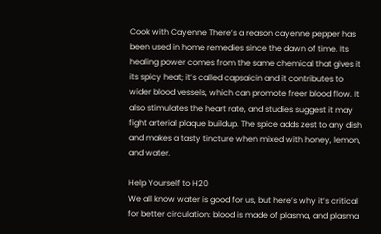Cook with Cayenne There’s a reason cayenne pepper has been used in home remedies since the dawn of time. Its healing power comes from the same chemical that gives it its spicy heat; it’s called capsaicin and it contributes to wider blood vessels, which can promote freer blood flow. It also stimulates the heart rate, and studies suggest it may fight arterial plaque buildup. The spice adds zest to any dish and makes a tasty tincture when mixed with honey, lemon, and water.

Help Yourself to H20
We all know water is good for us, but here’s why it’s critical for better circulation: blood is made of plasma, and plasma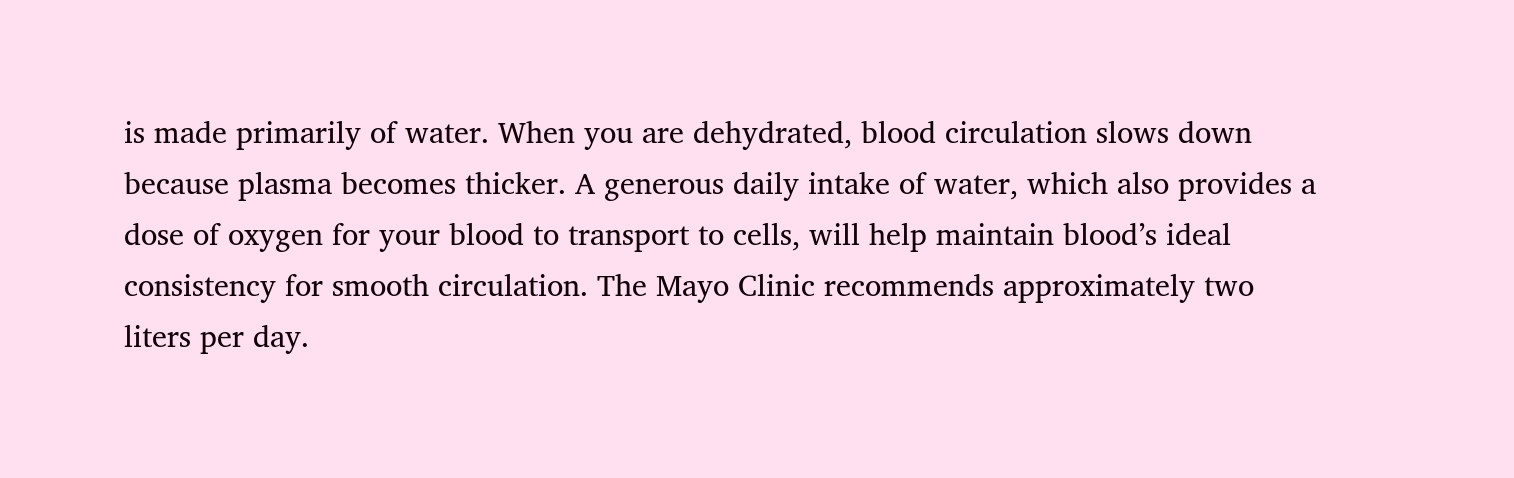is made primarily of water. When you are dehydrated, blood circulation slows down because plasma becomes thicker. A generous daily intake of water, which also provides a dose of oxygen for your blood to transport to cells, will help maintain blood’s ideal consistency for smooth circulation. The Mayo Clinic recommends approximately two liters per day.